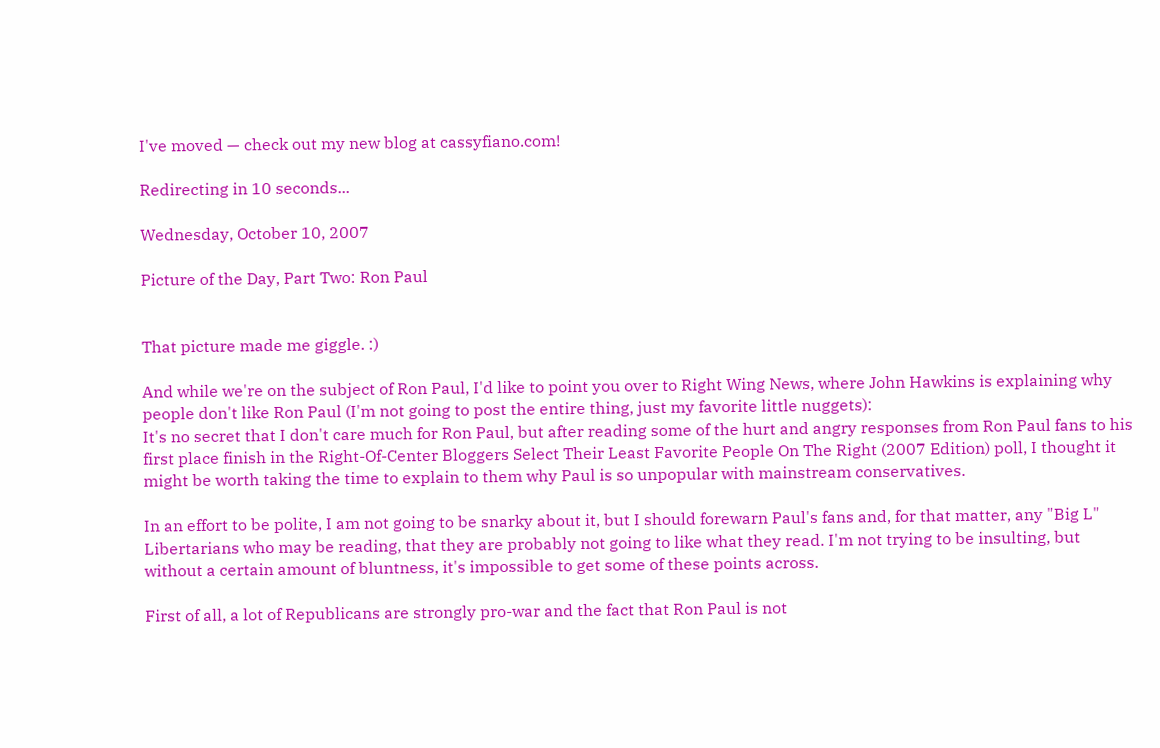I've moved — check out my new blog at cassyfiano.com!

Redirecting in 10 seconds...

Wednesday, October 10, 2007

Picture of the Day, Part Two: Ron Paul


That picture made me giggle. :)

And while we're on the subject of Ron Paul, I'd like to point you over to Right Wing News, where John Hawkins is explaining why people don't like Ron Paul (I'm not going to post the entire thing, just my favorite little nuggets):
It's no secret that I don't care much for Ron Paul, but after reading some of the hurt and angry responses from Ron Paul fans to his first place finish in the Right-Of-Center Bloggers Select Their Least Favorite People On The Right (2007 Edition) poll, I thought it might be worth taking the time to explain to them why Paul is so unpopular with mainstream conservatives.

In an effort to be polite, I am not going to be snarky about it, but I should forewarn Paul's fans and, for that matter, any "Big L" Libertarians who may be reading, that they are probably not going to like what they read. I'm not trying to be insulting, but without a certain amount of bluntness, it's impossible to get some of these points across.

First of all, a lot of Republicans are strongly pro-war and the fact that Ron Paul is not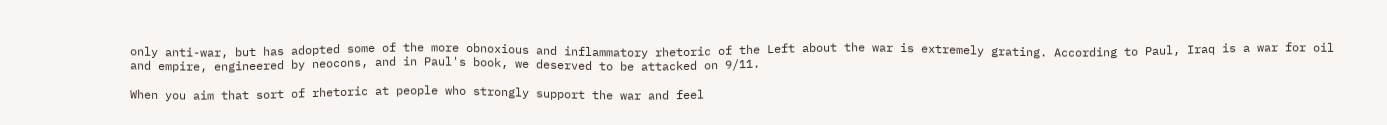only anti-war, but has adopted some of the more obnoxious and inflammatory rhetoric of the Left about the war is extremely grating. According to Paul, Iraq is a war for oil and empire, engineered by neocons, and in Paul's book, we deserved to be attacked on 9/11.

When you aim that sort of rhetoric at people who strongly support the war and feel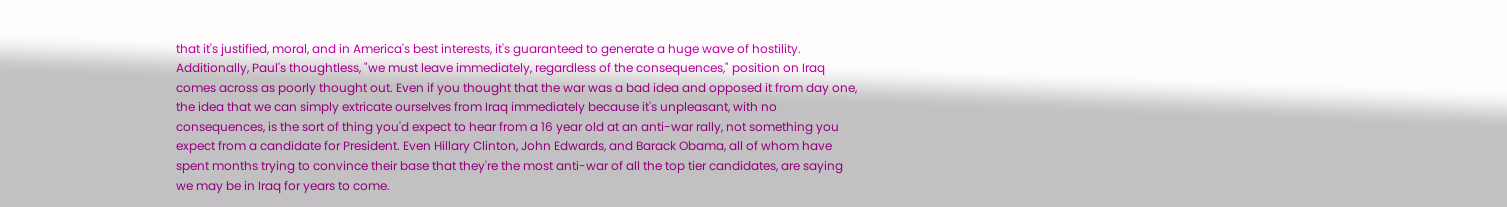that it's justified, moral, and in America's best interests, it's guaranteed to generate a huge wave of hostility. Additionally, Paul's thoughtless, "we must leave immediately, regardless of the consequences," position on Iraq comes across as poorly thought out. Even if you thought that the war was a bad idea and opposed it from day one, the idea that we can simply extricate ourselves from Iraq immediately because it's unpleasant, with no consequences, is the sort of thing you'd expect to hear from a 16 year old at an anti-war rally, not something you expect from a candidate for President. Even Hillary Clinton, John Edwards, and Barack Obama, all of whom have spent months trying to convince their base that they're the most anti-war of all the top tier candidates, are saying we may be in Iraq for years to come.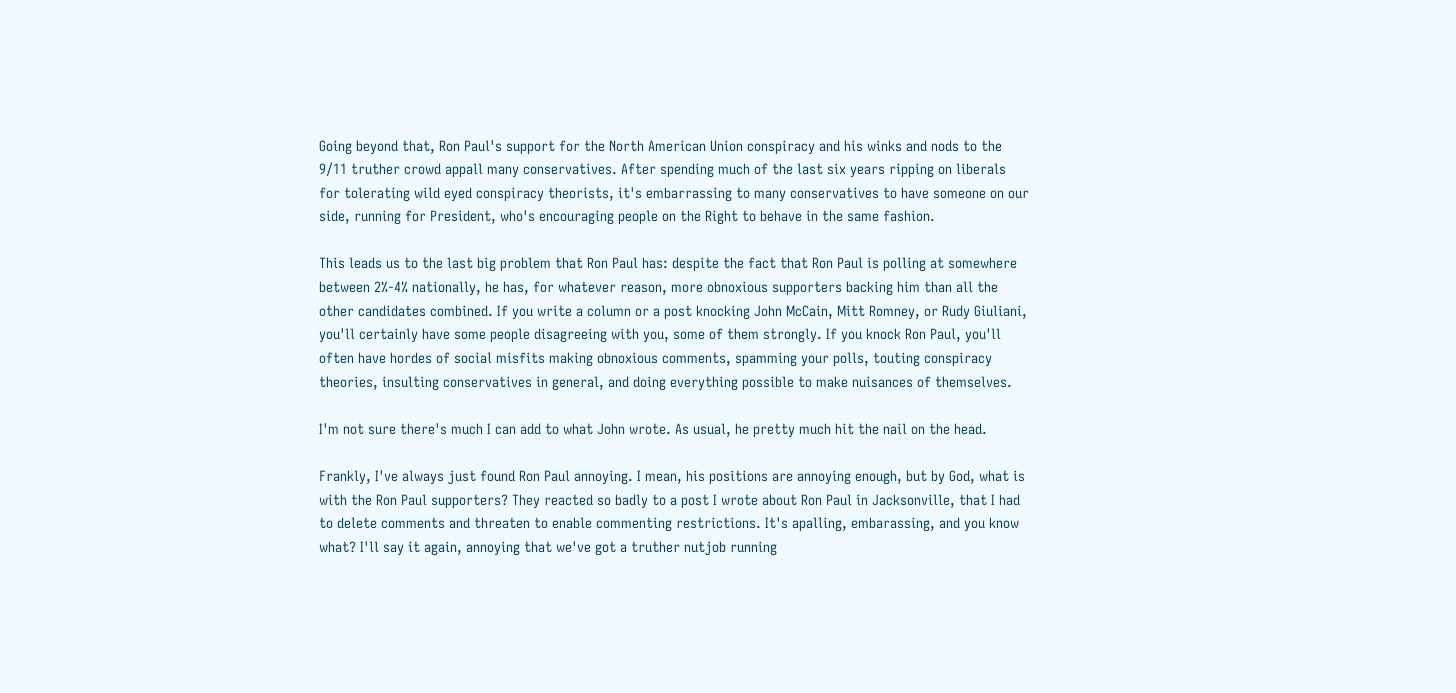Going beyond that, Ron Paul's support for the North American Union conspiracy and his winks and nods to the 9/11 truther crowd appall many conservatives. After spending much of the last six years ripping on liberals for tolerating wild eyed conspiracy theorists, it's embarrassing to many conservatives to have someone on our side, running for President, who's encouraging people on the Right to behave in the same fashion.

This leads us to the last big problem that Ron Paul has: despite the fact that Ron Paul is polling at somewhere between 2%-4% nationally, he has, for whatever reason, more obnoxious supporters backing him than all the other candidates combined. If you write a column or a post knocking John McCain, Mitt Romney, or Rudy Giuliani, you'll certainly have some people disagreeing with you, some of them strongly. If you knock Ron Paul, you'll often have hordes of social misfits making obnoxious comments, spamming your polls, touting conspiracy theories, insulting conservatives in general, and doing everything possible to make nuisances of themselves.

I'm not sure there's much I can add to what John wrote. As usual, he pretty much hit the nail on the head.

Frankly, I've always just found Ron Paul annoying. I mean, his positions are annoying enough, but by God, what is with the Ron Paul supporters? They reacted so badly to a post I wrote about Ron Paul in Jacksonville, that I had to delete comments and threaten to enable commenting restrictions. It's apalling, embarassing, and you know what? I'll say it again, annoying that we've got a truther nutjob running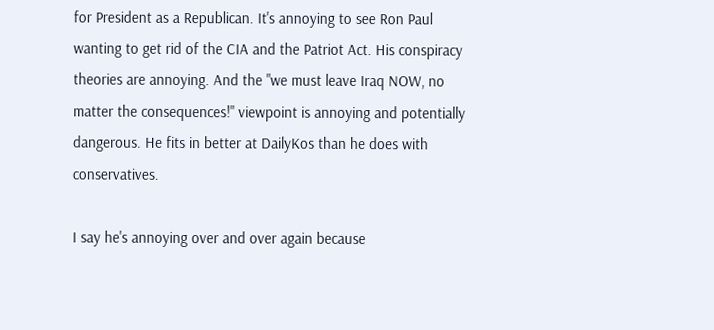for President as a Republican. It's annoying to see Ron Paul wanting to get rid of the CIA and the Patriot Act. His conspiracy theories are annoying. And the "we must leave Iraq NOW, no matter the consequences!" viewpoint is annoying and potentially dangerous. He fits in better at DailyKos than he does with conservatives.

I say he's annoying over and over again because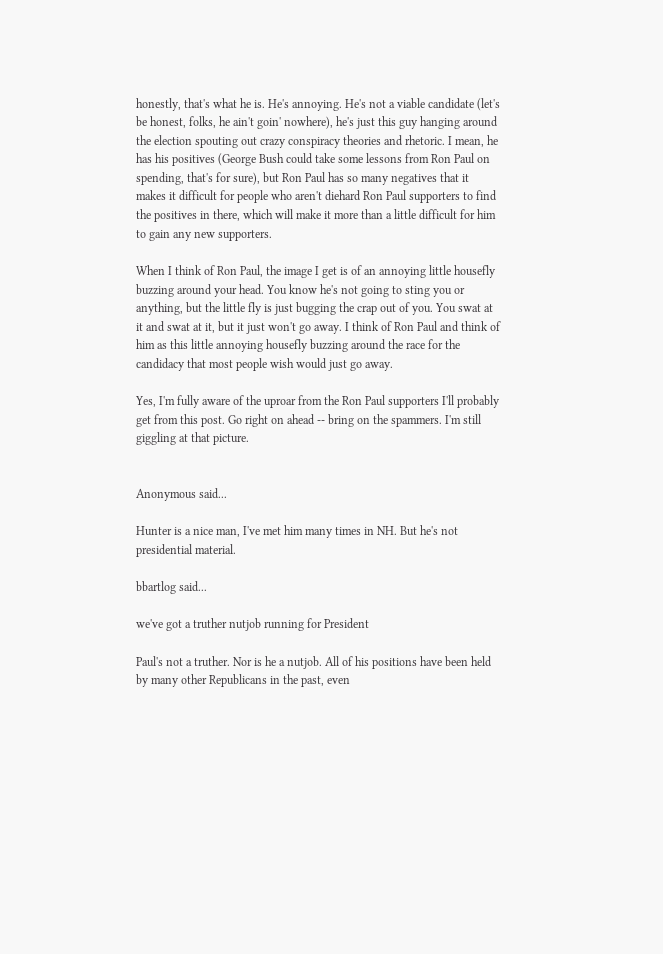honestly, that's what he is. He's annoying. He's not a viable candidate (let's be honest, folks, he ain't goin' nowhere), he's just this guy hanging around the election spouting out crazy conspiracy theories and rhetoric. I mean, he has his positives (George Bush could take some lessons from Ron Paul on spending, that's for sure), but Ron Paul has so many negatives that it makes it difficult for people who aren't diehard Ron Paul supporters to find the positives in there, which will make it more than a little difficult for him to gain any new supporters.

When I think of Ron Paul, the image I get is of an annoying little housefly buzzing around your head. You know he's not going to sting you or anything, but the little fly is just bugging the crap out of you. You swat at it and swat at it, but it just won't go away. I think of Ron Paul and think of him as this little annoying housefly buzzing around the race for the candidacy that most people wish would just go away.

Yes, I'm fully aware of the uproar from the Ron Paul supporters I'll probably get from this post. Go right on ahead -- bring on the spammers. I'm still giggling at that picture.


Anonymous said...

Hunter is a nice man, I've met him many times in NH. But he's not presidential material.

bbartlog said...

we've got a truther nutjob running for President

Paul's not a truther. Nor is he a nutjob. All of his positions have been held by many other Republicans in the past, even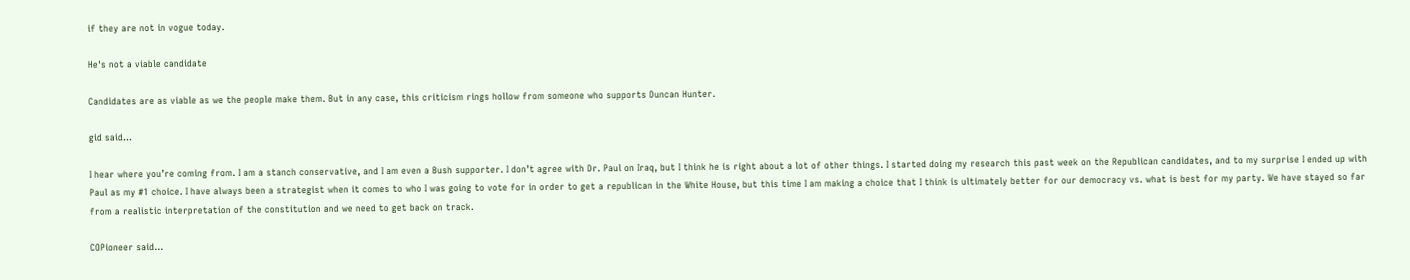if they are not in vogue today.

He's not a viable candidate

Candidates are as viable as we the people make them. But in any case, this criticism rings hollow from someone who supports Duncan Hunter.

gid said...

I hear where you’re coming from. I am a stanch conservative, and I am even a Bush supporter. I don’t agree with Dr. Paul on Iraq, but I think he is right about a lot of other things. I started doing my research this past week on the Republican candidates, and to my surprise I ended up with Paul as my #1 choice. I have always been a strategist when it comes to who I was going to vote for in order to get a republican in the White House, but this time I am making a choice that I think is ultimately better for our democracy vs. what is best for my party. We have stayed so far from a realistic interpretation of the constitution and we need to get back on track.

COPioneer said...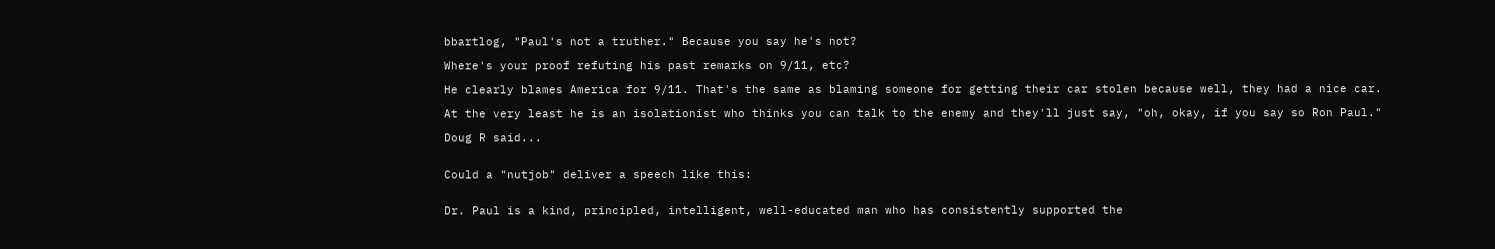bbartlog, "Paul's not a truther." Because you say he's not?

Where's your proof refuting his past remarks on 9/11, etc?

He clearly blames America for 9/11. That's the same as blaming someone for getting their car stolen because well, they had a nice car.

At the very least he is an isolationist who thinks you can talk to the enemy and they'll just say, "oh, okay, if you say so Ron Paul."

Doug R said...


Could a "nutjob" deliver a speech like this:


Dr. Paul is a kind, principled, intelligent, well-educated man who has consistently supported the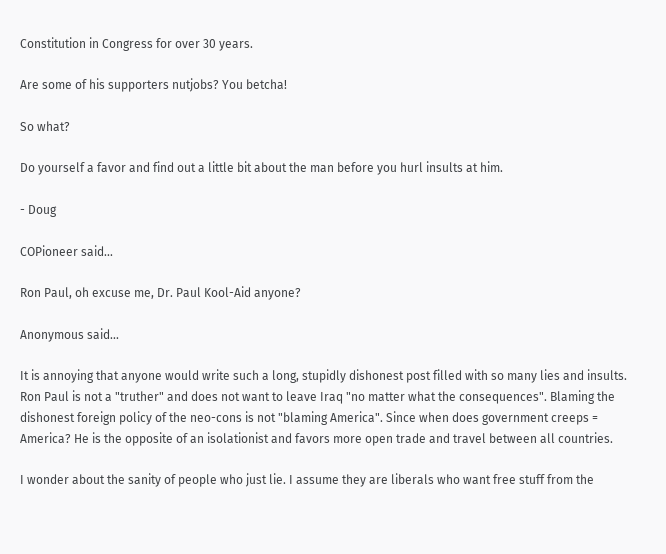Constitution in Congress for over 30 years.

Are some of his supporters nutjobs? You betcha!

So what?

Do yourself a favor and find out a little bit about the man before you hurl insults at him.

- Doug

COPioneer said...

Ron Paul, oh excuse me, Dr. Paul Kool-Aid anyone?

Anonymous said...

It is annoying that anyone would write such a long, stupidly dishonest post filled with so many lies and insults. Ron Paul is not a "truther" and does not want to leave Iraq "no matter what the consequences". Blaming the dishonest foreign policy of the neo-cons is not "blaming America". Since when does government creeps = America? He is the opposite of an isolationist and favors more open trade and travel between all countries.

I wonder about the sanity of people who just lie. I assume they are liberals who want free stuff from the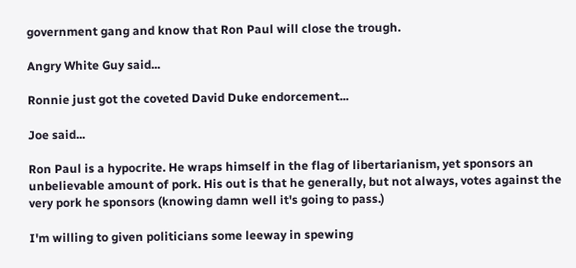government gang and know that Ron Paul will close the trough.

Angry White Guy said...

Ronnie just got the coveted David Duke endorcement...

Joe said...

Ron Paul is a hypocrite. He wraps himself in the flag of libertarianism, yet sponsors an unbelievable amount of pork. His out is that he generally, but not always, votes against the very pork he sponsors (knowing damn well it's going to pass.)

I'm willing to given politicians some leeway in spewing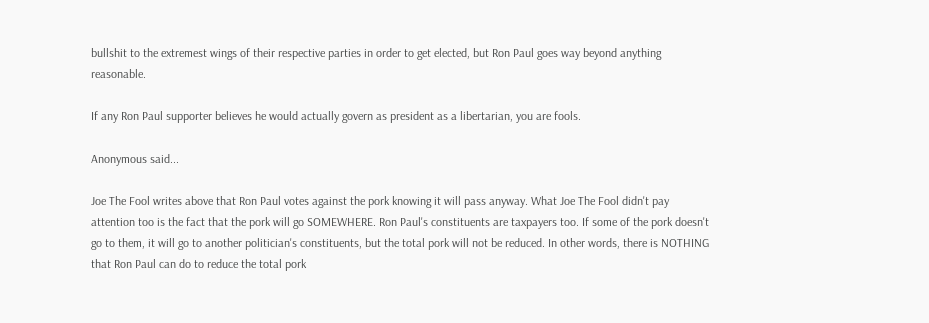bullshit to the extremest wings of their respective parties in order to get elected, but Ron Paul goes way beyond anything reasonable.

If any Ron Paul supporter believes he would actually govern as president as a libertarian, you are fools.

Anonymous said...

Joe The Fool writes above that Ron Paul votes against the pork knowing it will pass anyway. What Joe The Fool didn't pay attention too is the fact that the pork will go SOMEWHERE. Ron Paul's constituents are taxpayers too. If some of the pork doesn't go to them, it will go to another politician's constituents, but the total pork will not be reduced. In other words, there is NOTHING that Ron Paul can do to reduce the total pork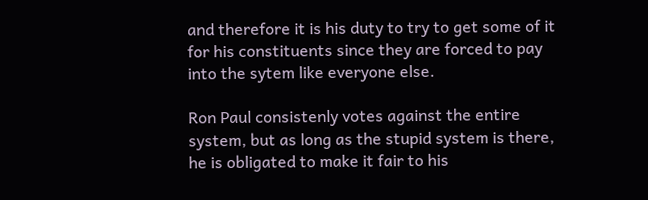and therefore it is his duty to try to get some of it for his constituents since they are forced to pay into the sytem like everyone else.

Ron Paul consistenly votes against the entire system, but as long as the stupid system is there, he is obligated to make it fair to his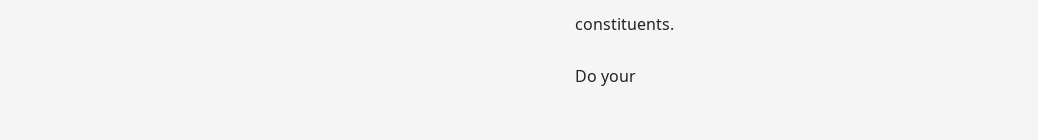constituents.

Do your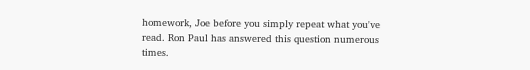homework, Joe before you simply repeat what you've read. Ron Paul has answered this question numerous times.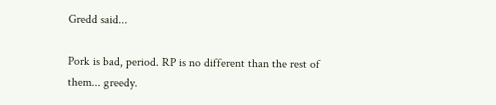Gredd said...

Pork is bad, period. RP is no different than the rest of them... greedy.